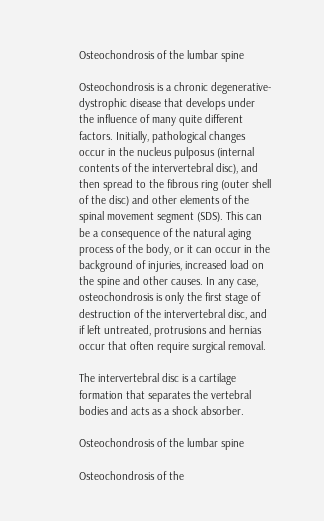Osteochondrosis of the lumbar spine

Osteochondrosis is a chronic degenerative-dystrophic disease that develops under the influence of many quite different factors. Initially, pathological changes occur in the nucleus pulposus (internal contents of the intervertebral disc), and then spread to the fibrous ring (outer shell of the disc) and other elements of the spinal movement segment (SDS). This can be a consequence of the natural aging process of the body, or it can occur in the background of injuries, increased load on the spine and other causes. In any case, osteochondrosis is only the first stage of destruction of the intervertebral disc, and if left untreated, protrusions and hernias occur that often require surgical removal.

The intervertebral disc is a cartilage formation that separates the vertebral bodies and acts as a shock absorber.

Osteochondrosis of the lumbar spine

Osteochondrosis of the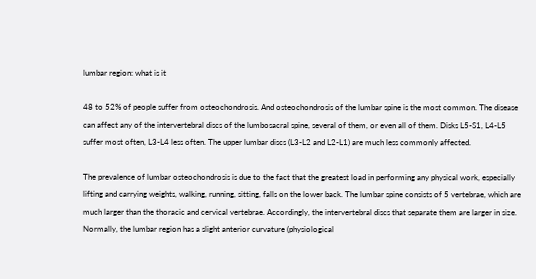lumbar region: what is it

48 to 52% of people suffer from osteochondrosis. And osteochondrosis of the lumbar spine is the most common. The disease can affect any of the intervertebral discs of the lumbosacral spine, several of them, or even all of them. Disks L5-S1, L4-L5 suffer most often, L3-L4 less often. The upper lumbar discs (L3-L2 and L2-L1) are much less commonly affected.

The prevalence of lumbar osteochondrosis is due to the fact that the greatest load in performing any physical work, especially lifting and carrying weights, walking, running, sitting, falls on the lower back. The lumbar spine consists of 5 vertebrae, which are much larger than the thoracic and cervical vertebrae. Accordingly, the intervertebral discs that separate them are larger in size. Normally, the lumbar region has a slight anterior curvature (physiological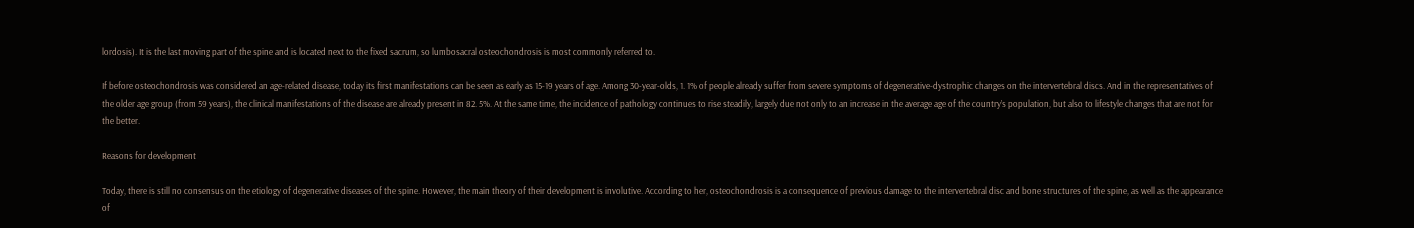lordosis). It is the last moving part of the spine and is located next to the fixed sacrum, so lumbosacral osteochondrosis is most commonly referred to.

If before osteochondrosis was considered an age-related disease, today its first manifestations can be seen as early as 15-19 years of age. Among 30-year-olds, 1. 1% of people already suffer from severe symptoms of degenerative-dystrophic changes on the intervertebral discs. And in the representatives of the older age group (from 59 years), the clinical manifestations of the disease are already present in 82. 5%. At the same time, the incidence of pathology continues to rise steadily, largely due not only to an increase in the average age of the country’s population, but also to lifestyle changes that are not for the better.

Reasons for development

Today, there is still no consensus on the etiology of degenerative diseases of the spine. However, the main theory of their development is involutive. According to her, osteochondrosis is a consequence of previous damage to the intervertebral disc and bone structures of the spine, as well as the appearance of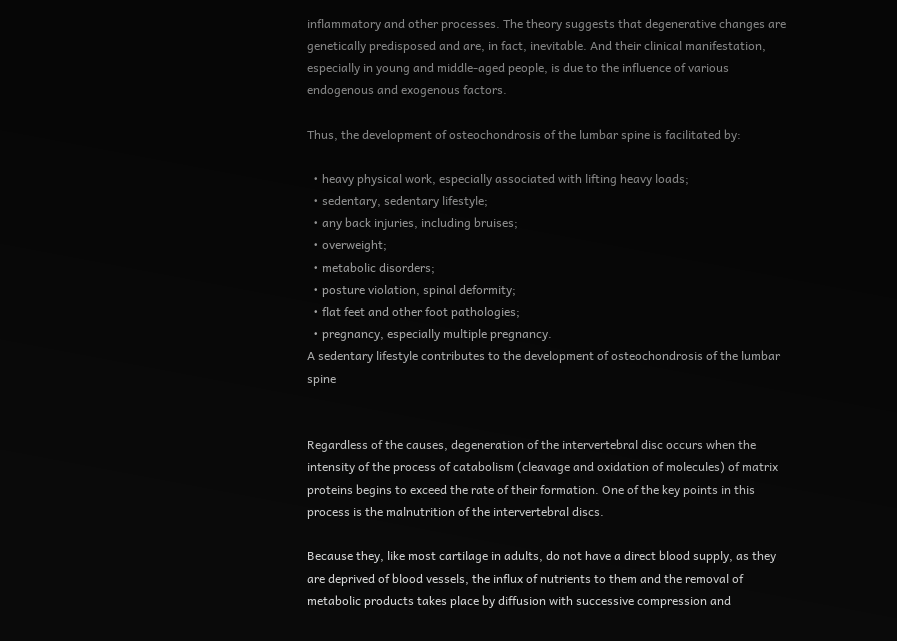inflammatory and other processes. The theory suggests that degenerative changes are genetically predisposed and are, in fact, inevitable. And their clinical manifestation, especially in young and middle-aged people, is due to the influence of various endogenous and exogenous factors.

Thus, the development of osteochondrosis of the lumbar spine is facilitated by:

  • heavy physical work, especially associated with lifting heavy loads;
  • sedentary, sedentary lifestyle;
  • any back injuries, including bruises;
  • overweight;
  • metabolic disorders;
  • posture violation, spinal deformity;
  • flat feet and other foot pathologies;
  • pregnancy, especially multiple pregnancy.
A sedentary lifestyle contributes to the development of osteochondrosis of the lumbar spine


Regardless of the causes, degeneration of the intervertebral disc occurs when the intensity of the process of catabolism (cleavage and oxidation of molecules) of matrix proteins begins to exceed the rate of their formation. One of the key points in this process is the malnutrition of the intervertebral discs.

Because they, like most cartilage in adults, do not have a direct blood supply, as they are deprived of blood vessels, the influx of nutrients to them and the removal of metabolic products takes place by diffusion with successive compression and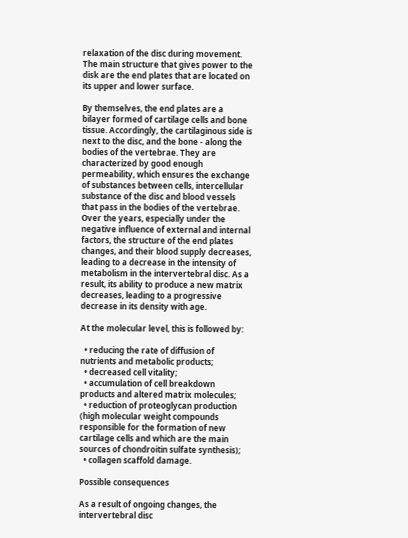relaxation of the disc during movement. The main structure that gives power to the disk are the end plates that are located on its upper and lower surface.

By themselves, the end plates are a bilayer formed of cartilage cells and bone tissue. Accordingly, the cartilaginous side is next to the disc, and the bone - along the bodies of the vertebrae. They are characterized by good enough permeability, which ensures the exchange of substances between cells, intercellular substance of the disc and blood vessels that pass in the bodies of the vertebrae. Over the years, especially under the negative influence of external and internal factors, the structure of the end plates changes, and their blood supply decreases, leading to a decrease in the intensity of metabolism in the intervertebral disc. As a result, its ability to produce a new matrix decreases, leading to a progressive decrease in its density with age.

At the molecular level, this is followed by:

  • reducing the rate of diffusion of nutrients and metabolic products;
  • decreased cell vitality;
  • accumulation of cell breakdown products and altered matrix molecules;
  • reduction of proteoglycan production (high molecular weight compounds responsible for the formation of new cartilage cells and which are the main sources of chondroitin sulfate synthesis);
  • collagen scaffold damage.

Possible consequences

As a result of ongoing changes, the intervertebral disc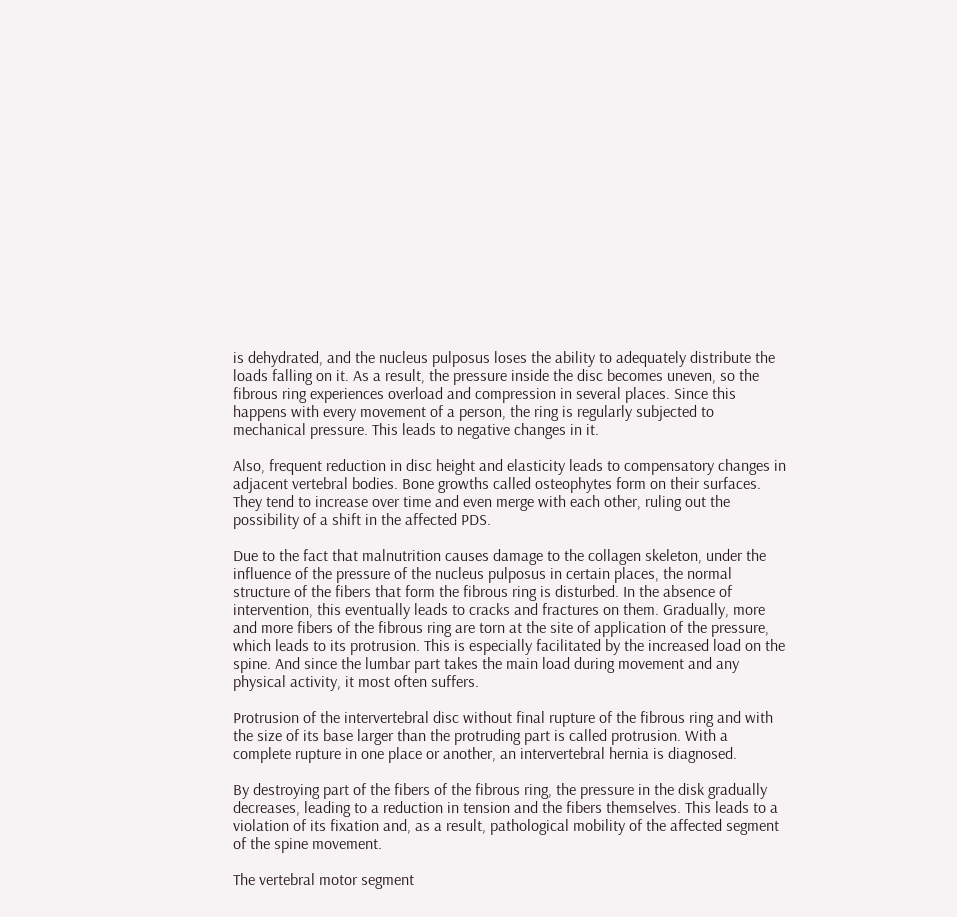is dehydrated, and the nucleus pulposus loses the ability to adequately distribute the loads falling on it. As a result, the pressure inside the disc becomes uneven, so the fibrous ring experiences overload and compression in several places. Since this happens with every movement of a person, the ring is regularly subjected to mechanical pressure. This leads to negative changes in it.

Also, frequent reduction in disc height and elasticity leads to compensatory changes in adjacent vertebral bodies. Bone growths called osteophytes form on their surfaces. They tend to increase over time and even merge with each other, ruling out the possibility of a shift in the affected PDS.

Due to the fact that malnutrition causes damage to the collagen skeleton, under the influence of the pressure of the nucleus pulposus in certain places, the normal structure of the fibers that form the fibrous ring is disturbed. In the absence of intervention, this eventually leads to cracks and fractures on them. Gradually, more and more fibers of the fibrous ring are torn at the site of application of the pressure, which leads to its protrusion. This is especially facilitated by the increased load on the spine. And since the lumbar part takes the main load during movement and any physical activity, it most often suffers.

Protrusion of the intervertebral disc without final rupture of the fibrous ring and with the size of its base larger than the protruding part is called protrusion. With a complete rupture in one place or another, an intervertebral hernia is diagnosed.

By destroying part of the fibers of the fibrous ring, the pressure in the disk gradually decreases, leading to a reduction in tension and the fibers themselves. This leads to a violation of its fixation and, as a result, pathological mobility of the affected segment of the spine movement.

The vertebral motor segment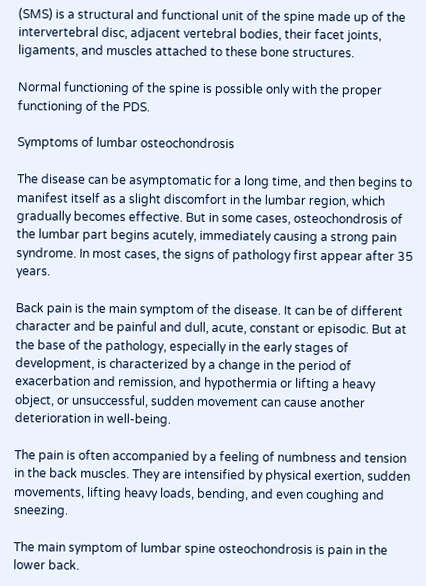(SMS) is a structural and functional unit of the spine made up of the intervertebral disc, adjacent vertebral bodies, their facet joints, ligaments, and muscles attached to these bone structures.

Normal functioning of the spine is possible only with the proper functioning of the PDS.

Symptoms of lumbar osteochondrosis

The disease can be asymptomatic for a long time, and then begins to manifest itself as a slight discomfort in the lumbar region, which gradually becomes effective. But in some cases, osteochondrosis of the lumbar part begins acutely, immediately causing a strong pain syndrome. In most cases, the signs of pathology first appear after 35 years.

Back pain is the main symptom of the disease. It can be of different character and be painful and dull, acute, constant or episodic. But at the base of the pathology, especially in the early stages of development, is characterized by a change in the period of exacerbation and remission, and hypothermia or lifting a heavy object, or unsuccessful, sudden movement can cause another deterioration in well-being.

The pain is often accompanied by a feeling of numbness and tension in the back muscles. They are intensified by physical exertion, sudden movements, lifting heavy loads, bending, and even coughing and sneezing.

The main symptom of lumbar spine osteochondrosis is pain in the lower back.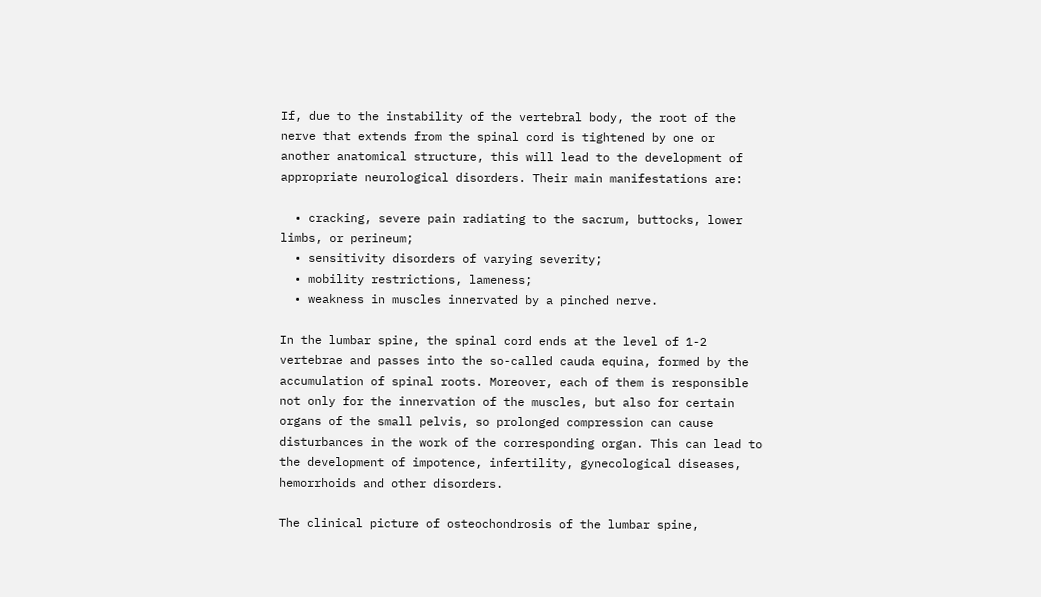If, due to the instability of the vertebral body, the root of the nerve that extends from the spinal cord is tightened by one or another anatomical structure, this will lead to the development of appropriate neurological disorders. Their main manifestations are:

  • cracking, severe pain radiating to the sacrum, buttocks, lower limbs, or perineum;
  • sensitivity disorders of varying severity;
  • mobility restrictions, lameness;
  • weakness in muscles innervated by a pinched nerve.

In the lumbar spine, the spinal cord ends at the level of 1-2 vertebrae and passes into the so-called cauda equina, formed by the accumulation of spinal roots. Moreover, each of them is responsible not only for the innervation of the muscles, but also for certain organs of the small pelvis, so prolonged compression can cause disturbances in the work of the corresponding organ. This can lead to the development of impotence, infertility, gynecological diseases, hemorrhoids and other disorders.

The clinical picture of osteochondrosis of the lumbar spine,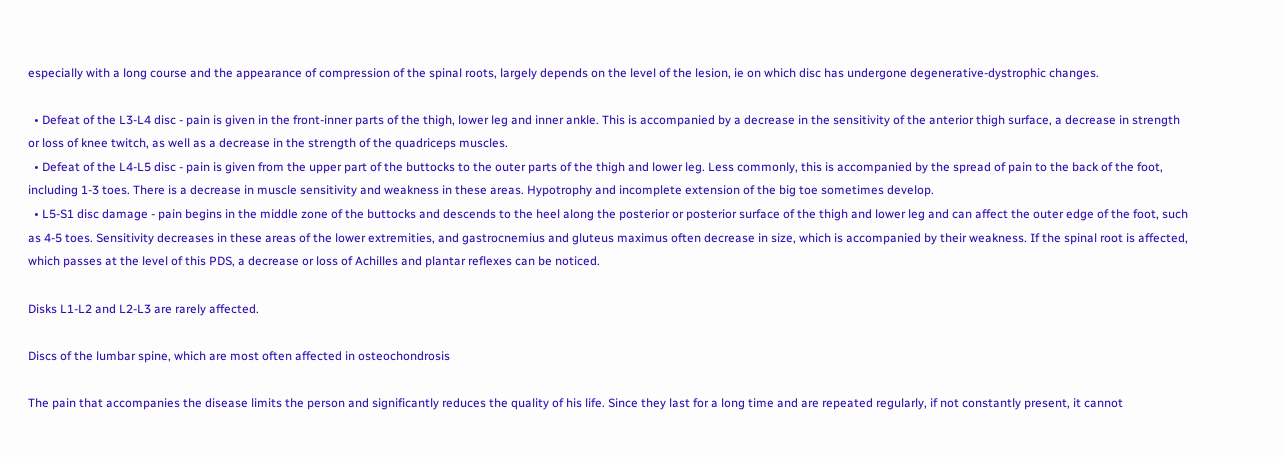especially with a long course and the appearance of compression of the spinal roots, largely depends on the level of the lesion, ie on which disc has undergone degenerative-dystrophic changes.

  • Defeat of the L3-L4 disc - pain is given in the front-inner parts of the thigh, lower leg and inner ankle. This is accompanied by a decrease in the sensitivity of the anterior thigh surface, a decrease in strength or loss of knee twitch, as well as a decrease in the strength of the quadriceps muscles.
  • Defeat of the L4-L5 disc - pain is given from the upper part of the buttocks to the outer parts of the thigh and lower leg. Less commonly, this is accompanied by the spread of pain to the back of the foot, including 1-3 toes. There is a decrease in muscle sensitivity and weakness in these areas. Hypotrophy and incomplete extension of the big toe sometimes develop.
  • L5-S1 disc damage - pain begins in the middle zone of the buttocks and descends to the heel along the posterior or posterior surface of the thigh and lower leg and can affect the outer edge of the foot, such as 4-5 toes. Sensitivity decreases in these areas of the lower extremities, and gastrocnemius and gluteus maximus often decrease in size, which is accompanied by their weakness. If the spinal root is affected, which passes at the level of this PDS, a decrease or loss of Achilles and plantar reflexes can be noticed.

Disks L1-L2 and L2-L3 are rarely affected.

Discs of the lumbar spine, which are most often affected in osteochondrosis

The pain that accompanies the disease limits the person and significantly reduces the quality of his life. Since they last for a long time and are repeated regularly, if not constantly present, it cannot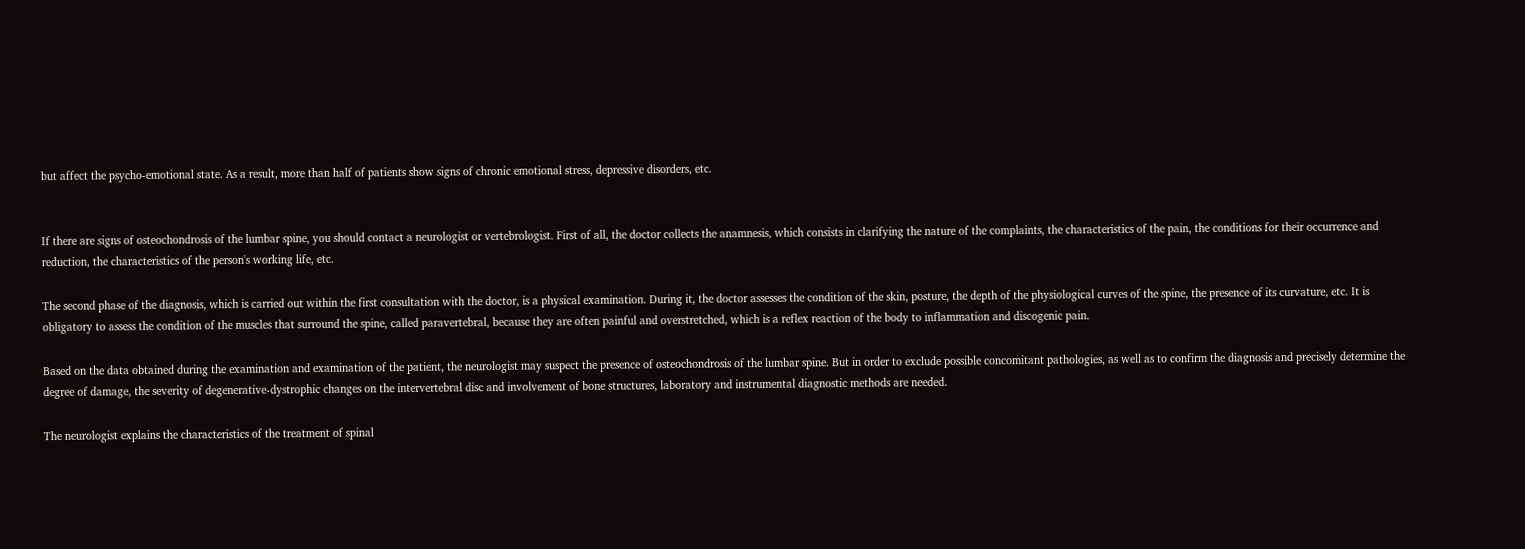but affect the psycho-emotional state. As a result, more than half of patients show signs of chronic emotional stress, depressive disorders, etc.


If there are signs of osteochondrosis of the lumbar spine, you should contact a neurologist or vertebrologist. First of all, the doctor collects the anamnesis, which consists in clarifying the nature of the complaints, the characteristics of the pain, the conditions for their occurrence and reduction, the characteristics of the person's working life, etc.

The second phase of the diagnosis, which is carried out within the first consultation with the doctor, is a physical examination. During it, the doctor assesses the condition of the skin, posture, the depth of the physiological curves of the spine, the presence of its curvature, etc. It is obligatory to assess the condition of the muscles that surround the spine, called paravertebral, because they are often painful and overstretched, which is a reflex reaction of the body to inflammation and discogenic pain.

Based on the data obtained during the examination and examination of the patient, the neurologist may suspect the presence of osteochondrosis of the lumbar spine. But in order to exclude possible concomitant pathologies, as well as to confirm the diagnosis and precisely determine the degree of damage, the severity of degenerative-dystrophic changes on the intervertebral disc and involvement of bone structures, laboratory and instrumental diagnostic methods are needed.

The neurologist explains the characteristics of the treatment of spinal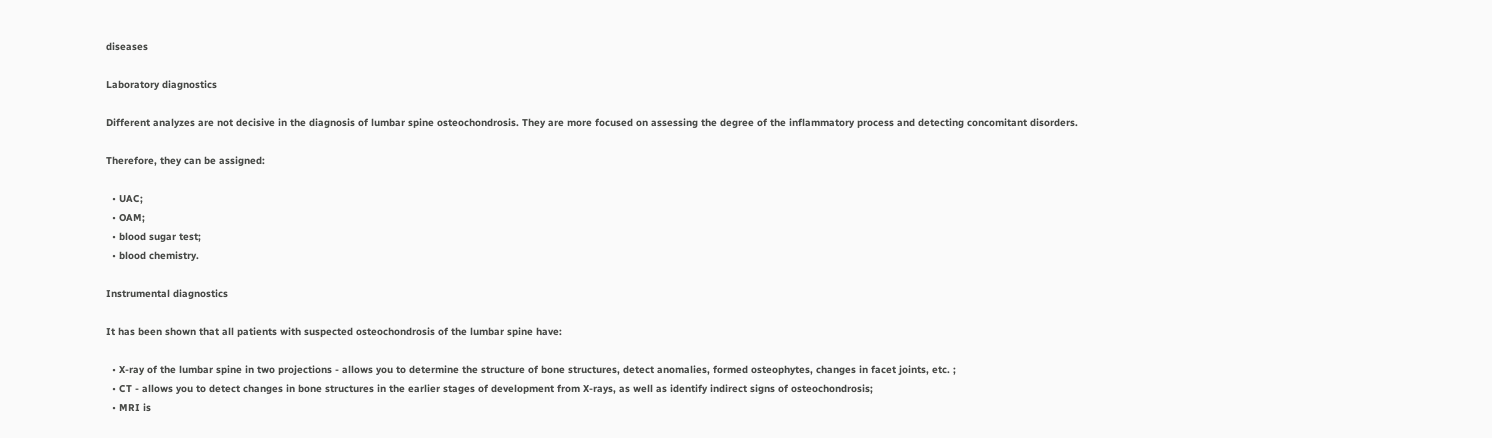diseases

Laboratory diagnostics

Different analyzes are not decisive in the diagnosis of lumbar spine osteochondrosis. They are more focused on assessing the degree of the inflammatory process and detecting concomitant disorders.

Therefore, they can be assigned:

  • UAC;
  • OAM;
  • blood sugar test;
  • blood chemistry.

Instrumental diagnostics

It has been shown that all patients with suspected osteochondrosis of the lumbar spine have:

  • X-ray of the lumbar spine in two projections - allows you to determine the structure of bone structures, detect anomalies, formed osteophytes, changes in facet joints, etc. ;
  • CT - allows you to detect changes in bone structures in the earlier stages of development from X-rays, as well as identify indirect signs of osteochondrosis;
  • MRI is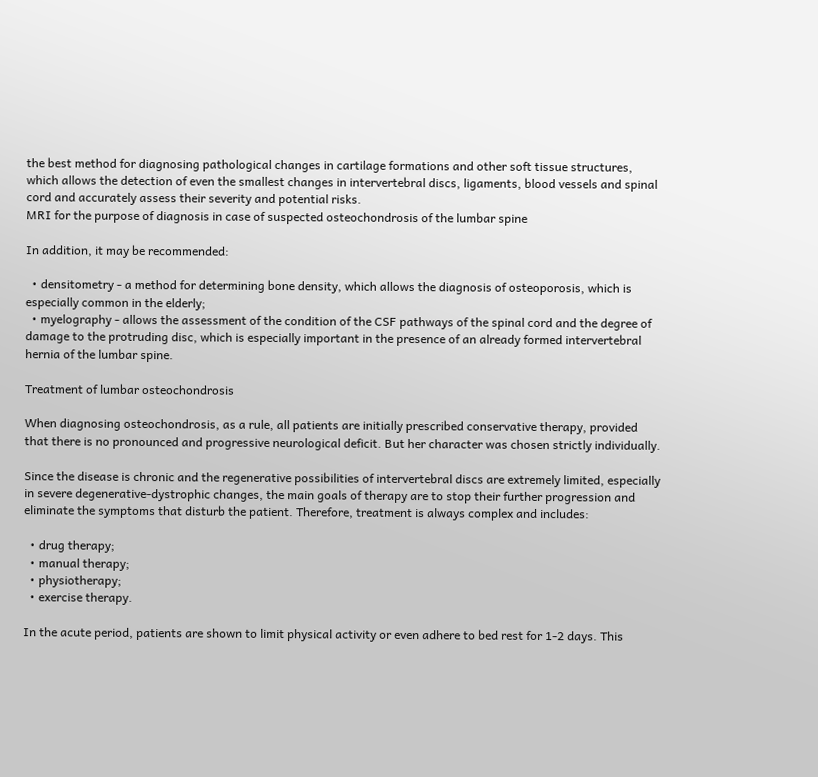the best method for diagnosing pathological changes in cartilage formations and other soft tissue structures, which allows the detection of even the smallest changes in intervertebral discs, ligaments, blood vessels and spinal cord and accurately assess their severity and potential risks.
MRI for the purpose of diagnosis in case of suspected osteochondrosis of the lumbar spine

In addition, it may be recommended:

  • densitometry - a method for determining bone density, which allows the diagnosis of osteoporosis, which is especially common in the elderly;
  • myelography - allows the assessment of the condition of the CSF pathways of the spinal cord and the degree of damage to the protruding disc, which is especially important in the presence of an already formed intervertebral hernia of the lumbar spine.

Treatment of lumbar osteochondrosis

When diagnosing osteochondrosis, as a rule, all patients are initially prescribed conservative therapy, provided that there is no pronounced and progressive neurological deficit. But her character was chosen strictly individually.

Since the disease is chronic and the regenerative possibilities of intervertebral discs are extremely limited, especially in severe degenerative-dystrophic changes, the main goals of therapy are to stop their further progression and eliminate the symptoms that disturb the patient. Therefore, treatment is always complex and includes:

  • drug therapy;
  • manual therapy;
  • physiotherapy;
  • exercise therapy.

In the acute period, patients are shown to limit physical activity or even adhere to bed rest for 1-2 days. This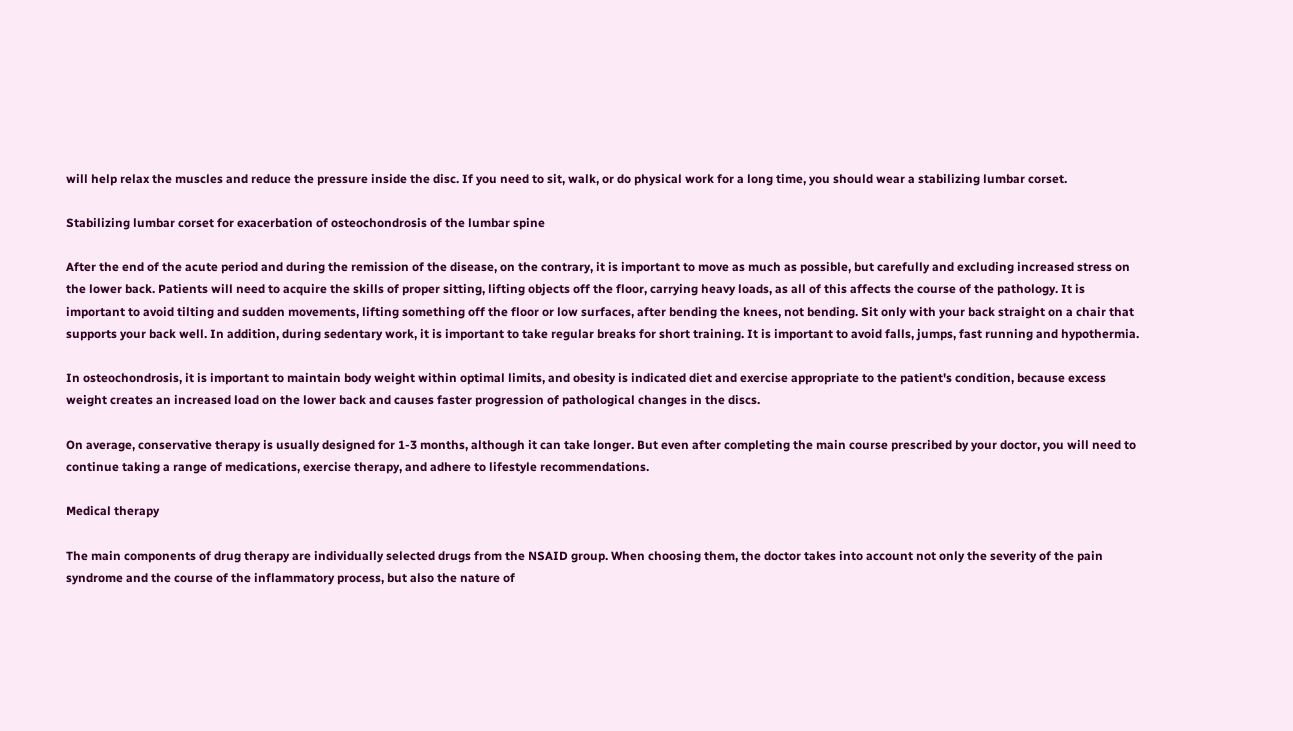will help relax the muscles and reduce the pressure inside the disc. If you need to sit, walk, or do physical work for a long time, you should wear a stabilizing lumbar corset.

Stabilizing lumbar corset for exacerbation of osteochondrosis of the lumbar spine

After the end of the acute period and during the remission of the disease, on the contrary, it is important to move as much as possible, but carefully and excluding increased stress on the lower back. Patients will need to acquire the skills of proper sitting, lifting objects off the floor, carrying heavy loads, as all of this affects the course of the pathology. It is important to avoid tilting and sudden movements, lifting something off the floor or low surfaces, after bending the knees, not bending. Sit only with your back straight on a chair that supports your back well. In addition, during sedentary work, it is important to take regular breaks for short training. It is important to avoid falls, jumps, fast running and hypothermia.

In osteochondrosis, it is important to maintain body weight within optimal limits, and obesity is indicated diet and exercise appropriate to the patient's condition, because excess weight creates an increased load on the lower back and causes faster progression of pathological changes in the discs.

On average, conservative therapy is usually designed for 1-3 months, although it can take longer. But even after completing the main course prescribed by your doctor, you will need to continue taking a range of medications, exercise therapy, and adhere to lifestyle recommendations.

Medical therapy

The main components of drug therapy are individually selected drugs from the NSAID group. When choosing them, the doctor takes into account not only the severity of the pain syndrome and the course of the inflammatory process, but also the nature of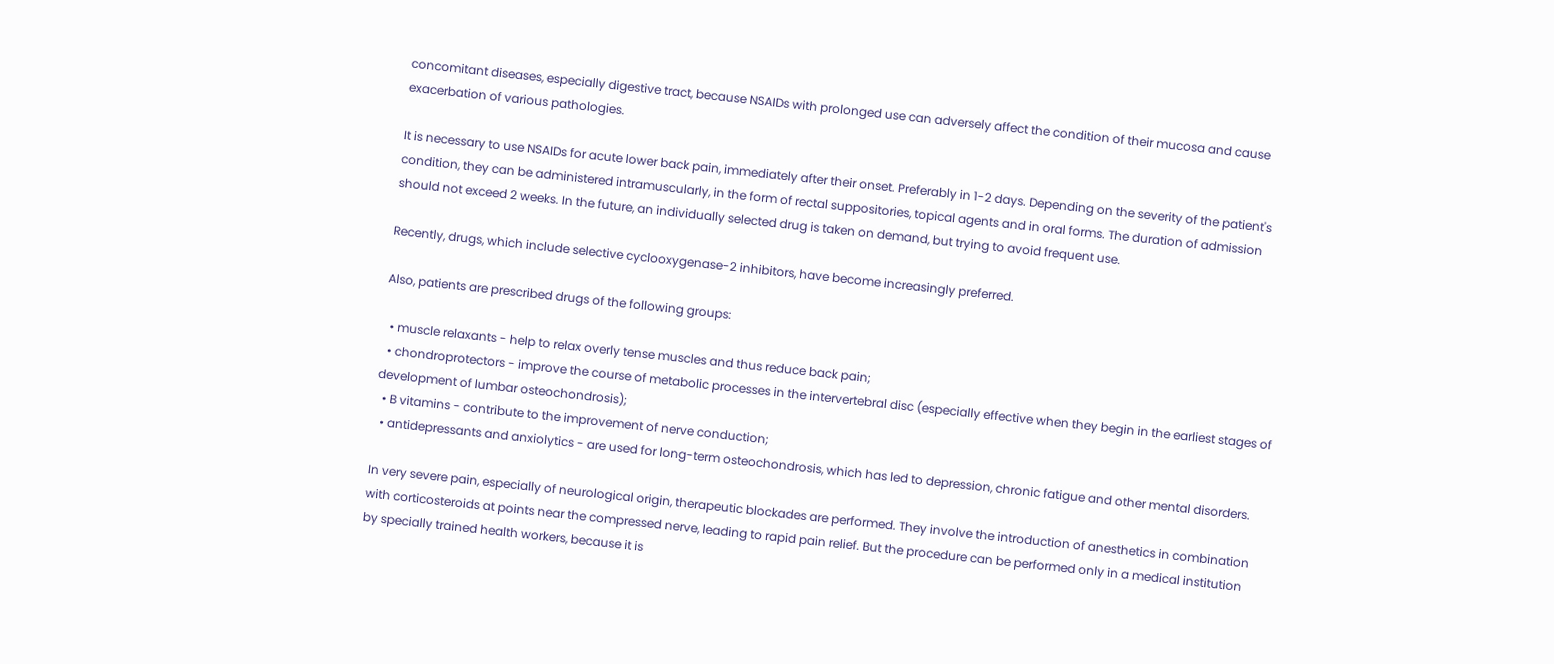concomitant diseases, especially digestive tract, because NSAIDs with prolonged use can adversely affect the condition of their mucosa and cause exacerbation of various pathologies.

It is necessary to use NSAIDs for acute lower back pain, immediately after their onset. Preferably in 1-2 days. Depending on the severity of the patient's condition, they can be administered intramuscularly, in the form of rectal suppositories, topical agents and in oral forms. The duration of admission should not exceed 2 weeks. In the future, an individually selected drug is taken on demand, but trying to avoid frequent use.

Recently, drugs, which include selective cyclooxygenase-2 inhibitors, have become increasingly preferred.

Also, patients are prescribed drugs of the following groups:

  • muscle relaxants - help to relax overly tense muscles and thus reduce back pain;
  • chondroprotectors - improve the course of metabolic processes in the intervertebral disc (especially effective when they begin in the earliest stages of development of lumbar osteochondrosis);
  • B vitamins - contribute to the improvement of nerve conduction;
  • antidepressants and anxiolytics - are used for long-term osteochondrosis, which has led to depression, chronic fatigue and other mental disorders.

In very severe pain, especially of neurological origin, therapeutic blockades are performed. They involve the introduction of anesthetics in combination with corticosteroids at points near the compressed nerve, leading to rapid pain relief. But the procedure can be performed only in a medical institution by specially trained health workers, because it is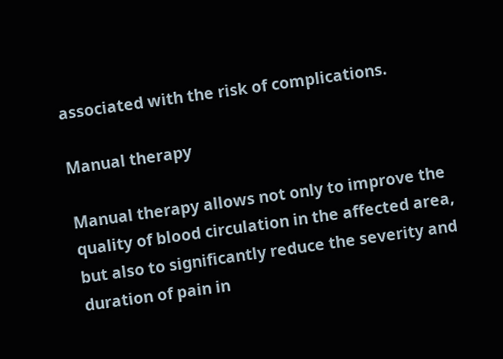associated with the risk of complications.

Manual therapy

Manual therapy allows not only to improve the quality of blood circulation in the affected area, but also to significantly reduce the severity and duration of pain in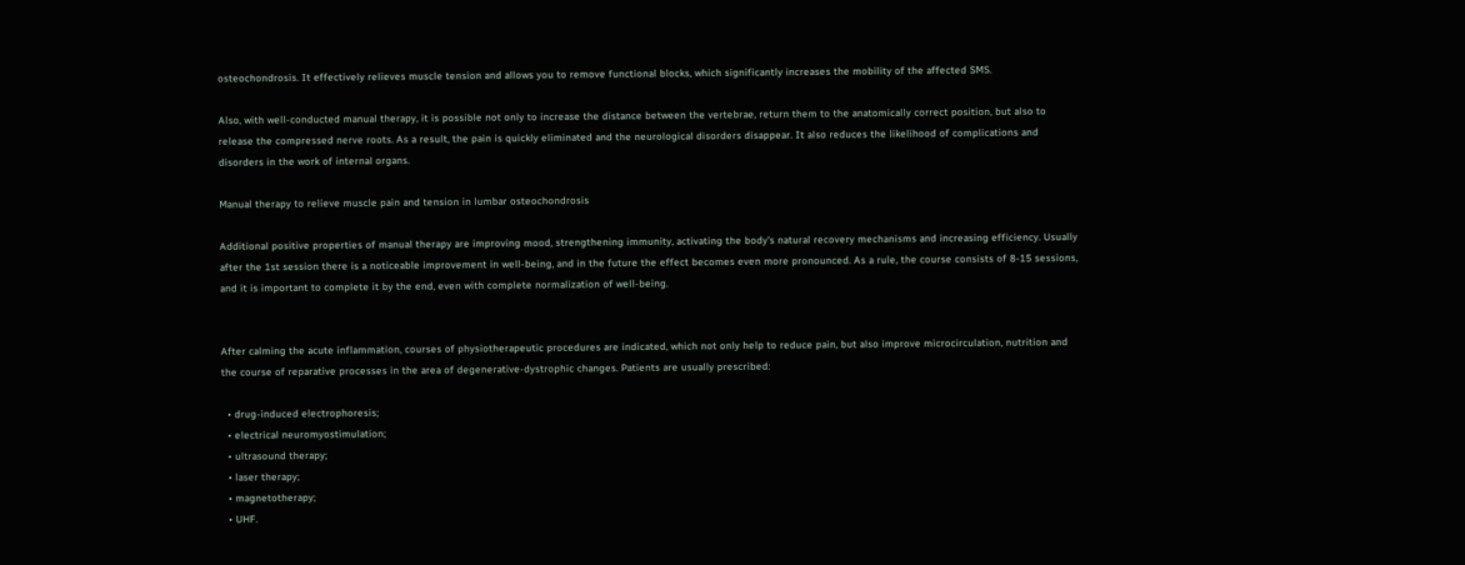osteochondrosis. It effectively relieves muscle tension and allows you to remove functional blocks, which significantly increases the mobility of the affected SMS.

Also, with well-conducted manual therapy, it is possible not only to increase the distance between the vertebrae, return them to the anatomically correct position, but also to release the compressed nerve roots. As a result, the pain is quickly eliminated and the neurological disorders disappear. It also reduces the likelihood of complications and disorders in the work of internal organs.

Manual therapy to relieve muscle pain and tension in lumbar osteochondrosis

Additional positive properties of manual therapy are improving mood, strengthening immunity, activating the body's natural recovery mechanisms and increasing efficiency. Usually after the 1st session there is a noticeable improvement in well-being, and in the future the effect becomes even more pronounced. As a rule, the course consists of 8-15 sessions, and it is important to complete it by the end, even with complete normalization of well-being.


After calming the acute inflammation, courses of physiotherapeutic procedures are indicated, which not only help to reduce pain, but also improve microcirculation, nutrition and the course of reparative processes in the area of degenerative-dystrophic changes. Patients are usually prescribed:

  • drug-induced electrophoresis;
  • electrical neuromyostimulation;
  • ultrasound therapy;
  • laser therapy;
  • magnetotherapy;
  • UHF.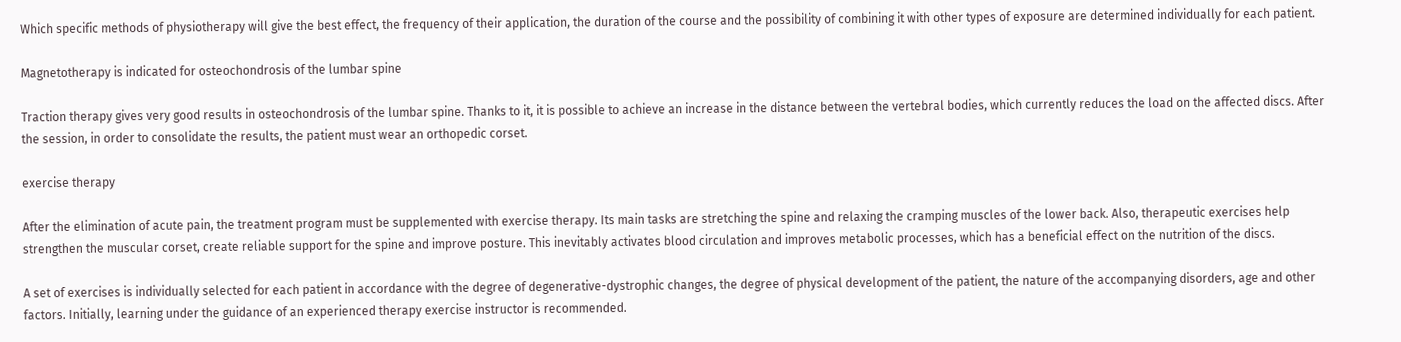Which specific methods of physiotherapy will give the best effect, the frequency of their application, the duration of the course and the possibility of combining it with other types of exposure are determined individually for each patient.

Magnetotherapy is indicated for osteochondrosis of the lumbar spine

Traction therapy gives very good results in osteochondrosis of the lumbar spine. Thanks to it, it is possible to achieve an increase in the distance between the vertebral bodies, which currently reduces the load on the affected discs. After the session, in order to consolidate the results, the patient must wear an orthopedic corset.

exercise therapy

After the elimination of acute pain, the treatment program must be supplemented with exercise therapy. Its main tasks are stretching the spine and relaxing the cramping muscles of the lower back. Also, therapeutic exercises help strengthen the muscular corset, create reliable support for the spine and improve posture. This inevitably activates blood circulation and improves metabolic processes, which has a beneficial effect on the nutrition of the discs.

A set of exercises is individually selected for each patient in accordance with the degree of degenerative-dystrophic changes, the degree of physical development of the patient, the nature of the accompanying disorders, age and other factors. Initially, learning under the guidance of an experienced therapy exercise instructor is recommended.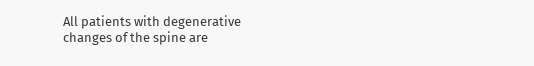All patients with degenerative changes of the spine are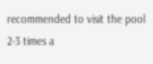recommended to visit the pool 2-3 times a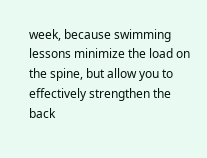week, because swimming lessons minimize the load on the spine, but allow you to effectively strengthen the back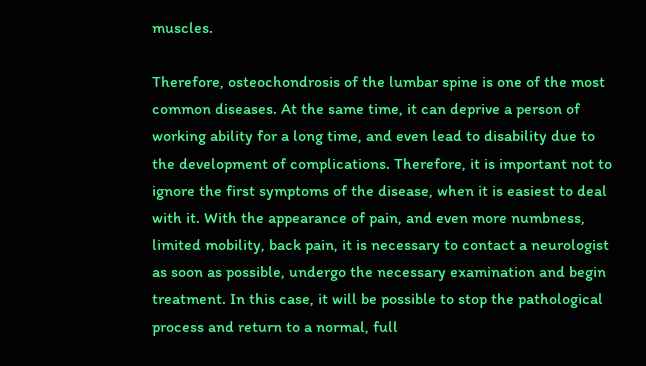muscles.

Therefore, osteochondrosis of the lumbar spine is one of the most common diseases. At the same time, it can deprive a person of working ability for a long time, and even lead to disability due to the development of complications. Therefore, it is important not to ignore the first symptoms of the disease, when it is easiest to deal with it. With the appearance of pain, and even more numbness, limited mobility, back pain, it is necessary to contact a neurologist as soon as possible, undergo the necessary examination and begin treatment. In this case, it will be possible to stop the pathological process and return to a normal, full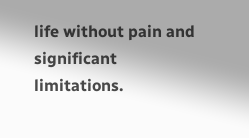life without pain and significant limitations.